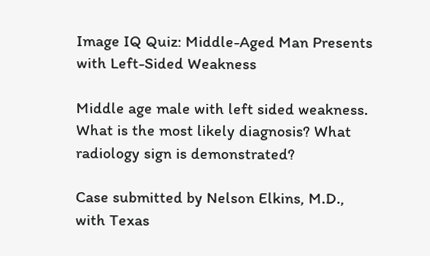Image IQ Quiz: Middle-Aged Man Presents with Left-Sided Weakness

Middle age male with left sided weakness. What is the most likely diagnosis? What radiology sign is demonstrated?

Case submitted by Nelson Elkins, M.D., with Texas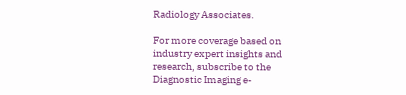Radiology Associates.

For more coverage based on industry expert insights and research, subscribe to the Diagnostic Imaging e-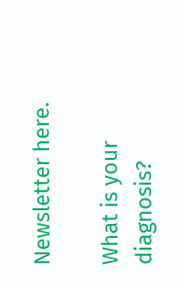Newsletter here.

What is your diagnosis?